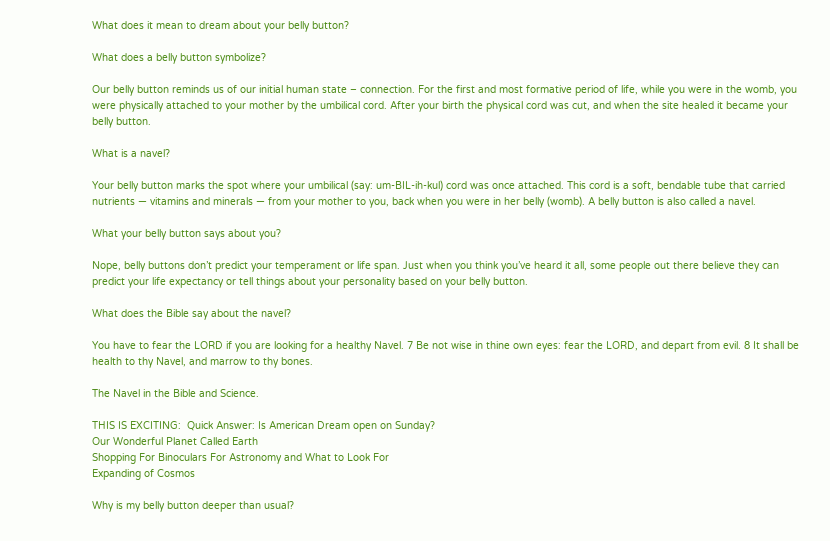What does it mean to dream about your belly button?

What does a belly button symbolize?

Our belly button reminds us of our initial human state – connection. For the first and most formative period of life, while you were in the womb, you were physically attached to your mother by the umbilical cord. After your birth the physical cord was cut, and when the site healed it became your belly button.

What is a navel?

Your belly button marks the spot where your umbilical (say: um-BIL-ih-kul) cord was once attached. This cord is a soft, bendable tube that carried nutrients — vitamins and minerals — from your mother to you, back when you were in her belly (womb). A belly button is also called a navel.

What your belly button says about you?

Nope, belly buttons don’t predict your temperament or life span. Just when you think you’ve heard it all, some people out there believe they can predict your life expectancy or tell things about your personality based on your belly button.

What does the Bible say about the navel?

You have to fear the LORD if you are looking for a healthy Navel. 7 Be not wise in thine own eyes: fear the LORD, and depart from evil. 8 It shall be health to thy Navel, and marrow to thy bones.

The Navel in the Bible and Science.

THIS IS EXCITING:  Quick Answer: Is American Dream open on Sunday?
Our Wonderful Planet Called Earth
Shopping For Binoculars For Astronomy and What to Look For
Expanding of Cosmos

Why is my belly button deeper than usual?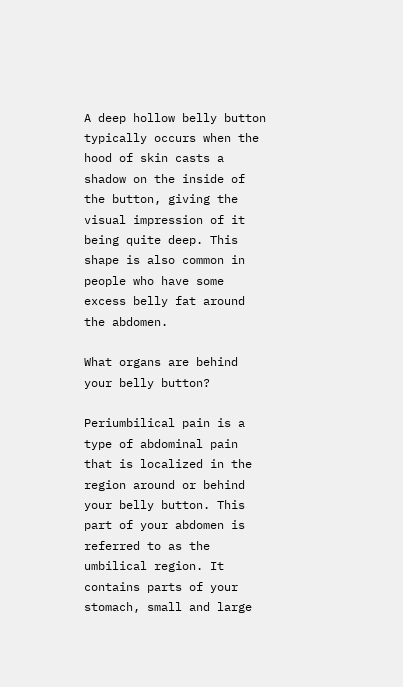A deep hollow belly button typically occurs when the hood of skin casts a shadow on the inside of the button, giving the visual impression of it being quite deep. This shape is also common in people who have some excess belly fat around the abdomen.

What organs are behind your belly button?

Periumbilical pain is a type of abdominal pain that is localized in the region around or behind your belly button. This part of your abdomen is referred to as the umbilical region. It contains parts of your stomach, small and large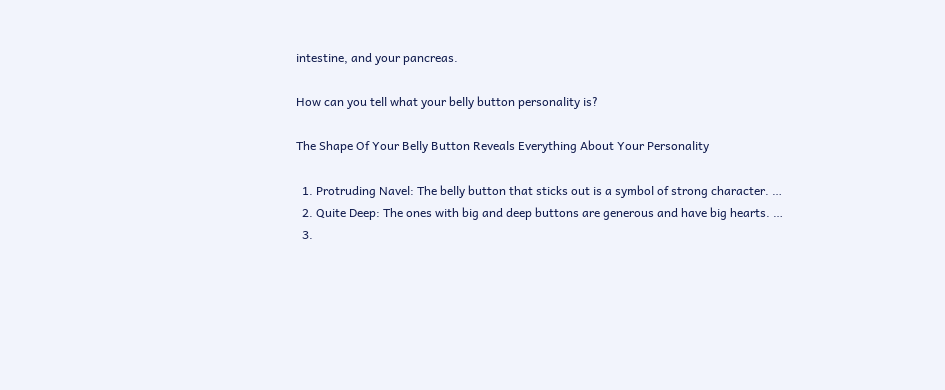intestine, and your pancreas.

How can you tell what your belly button personality is?

The Shape Of Your Belly Button Reveals Everything About Your Personality

  1. Protruding Navel: The belly button that sticks out is a symbol of strong character. …
  2. Quite Deep: The ones with big and deep buttons are generous and have big hearts. …
  3.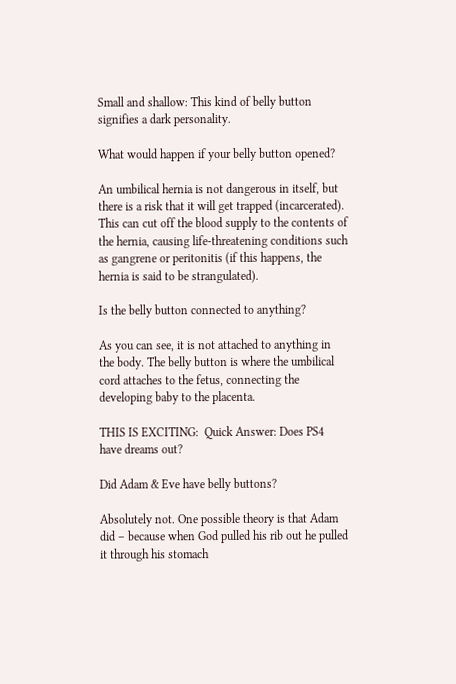Small and shallow: This kind of belly button signifies a dark personality.

What would happen if your belly button opened?

An umbilical hernia is not dangerous in itself, but there is a risk that it will get trapped (incarcerated). This can cut off the blood supply to the contents of the hernia, causing life-threatening conditions such as gangrene or peritonitis (if this happens, the hernia is said to be strangulated).

Is the belly button connected to anything?

As you can see, it is not attached to anything in the body. The belly button is where the umbilical cord attaches to the fetus, connecting the developing baby to the placenta.

THIS IS EXCITING:  Quick Answer: Does PS4 have dreams out?

Did Adam & Eve have belly buttons?

Absolutely not. One possible theory is that Adam did – because when God pulled his rib out he pulled it through his stomach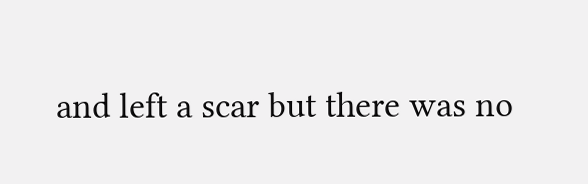and left a scar but there was no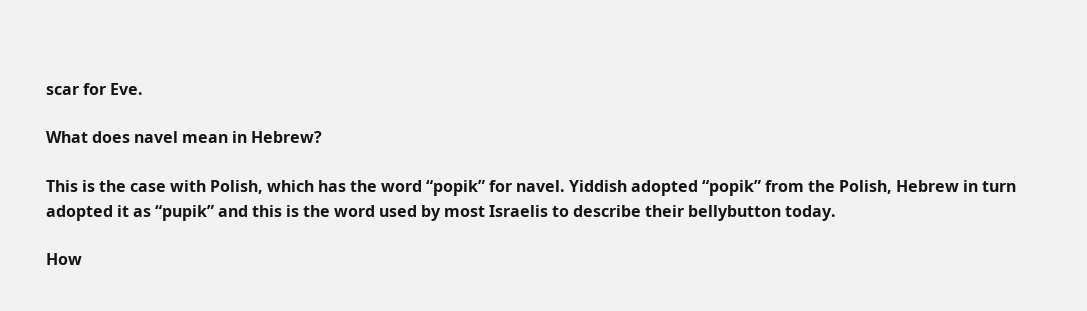scar for Eve.

What does navel mean in Hebrew?

This is the case with Polish, which has the word “popik” for navel. Yiddish adopted “popik” from the Polish, Hebrew in turn adopted it as “pupik” and this is the word used by most Israelis to describe their bellybutton today.

How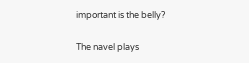important is the belly?

The navel plays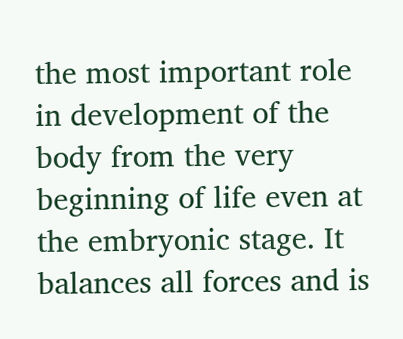the most important role in development of the body from the very beginning of life even at the embryonic stage. It balances all forces and is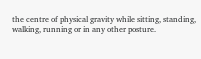the centre of physical gravity while sitting, standing, walking, running or in any other posture.